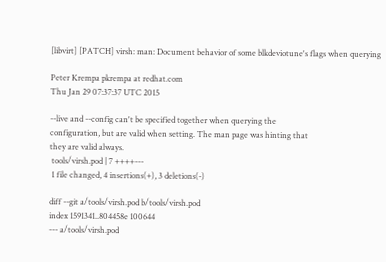[libvirt] [PATCH] virsh: man: Document behavior of some blkdeviotune's flags when querying

Peter Krempa pkrempa at redhat.com
Thu Jan 29 07:37:37 UTC 2015

--live and --config can't be specified together when querying the
configuration, but are valid when setting. The man page was hinting that
they are valid always.
 tools/virsh.pod | 7 ++++---
 1 file changed, 4 insertions(+), 3 deletions(-)

diff --git a/tools/virsh.pod b/tools/virsh.pod
index 1591341..804458e 100644
--- a/tools/virsh.pod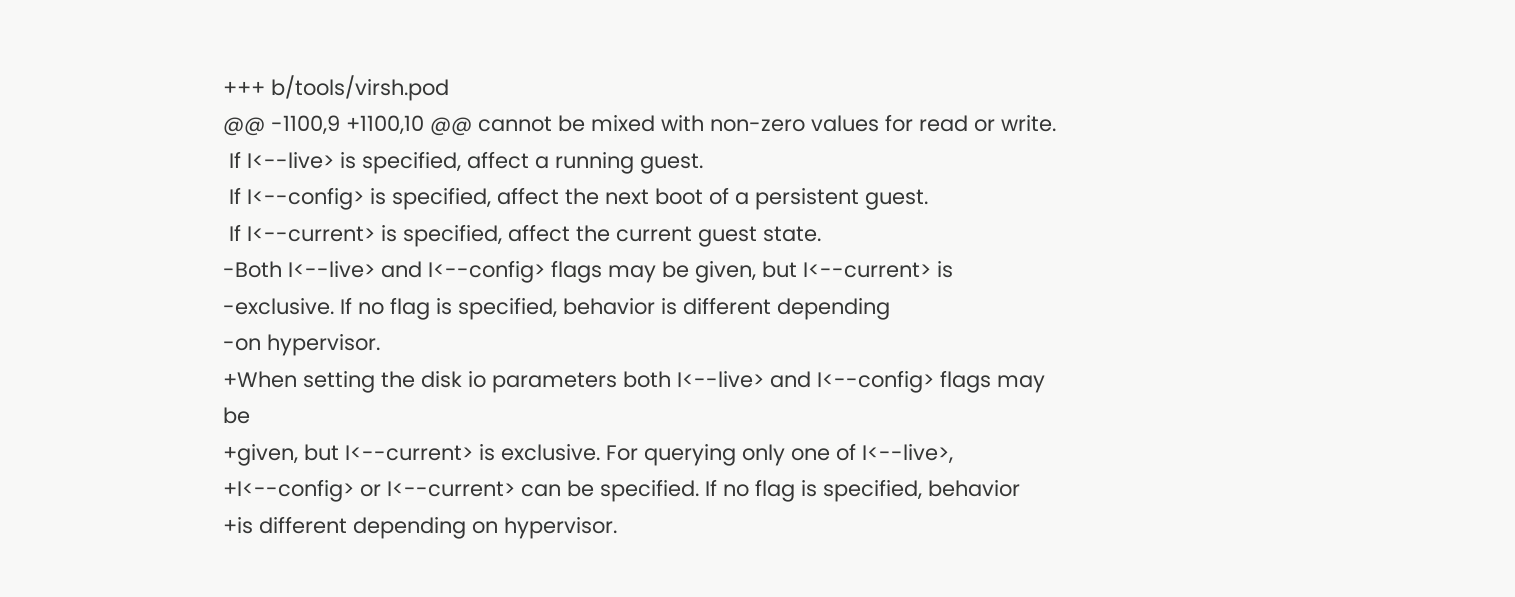+++ b/tools/virsh.pod
@@ -1100,9 +1100,10 @@ cannot be mixed with non-zero values for read or write.
 If I<--live> is specified, affect a running guest.
 If I<--config> is specified, affect the next boot of a persistent guest.
 If I<--current> is specified, affect the current guest state.
-Both I<--live> and I<--config> flags may be given, but I<--current> is
-exclusive. If no flag is specified, behavior is different depending
-on hypervisor.
+When setting the disk io parameters both I<--live> and I<--config> flags may be
+given, but I<--current> is exclusive. For querying only one of I<--live>,
+I<--config> or I<--current> can be specified. If no flag is specified, behavior
+is different depending on hypervisor.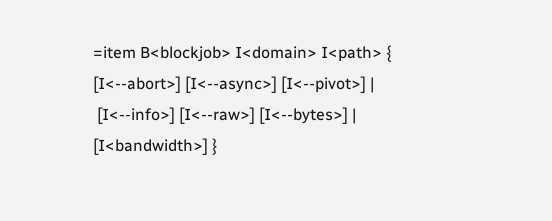=item B<blockjob> I<domain> I<path> { [I<--abort>] [I<--async>] [I<--pivot>] |
 [I<--info>] [I<--raw>] [I<--bytes>] | [I<bandwidth>] }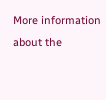More information about the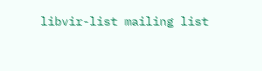libvir-list mailing list